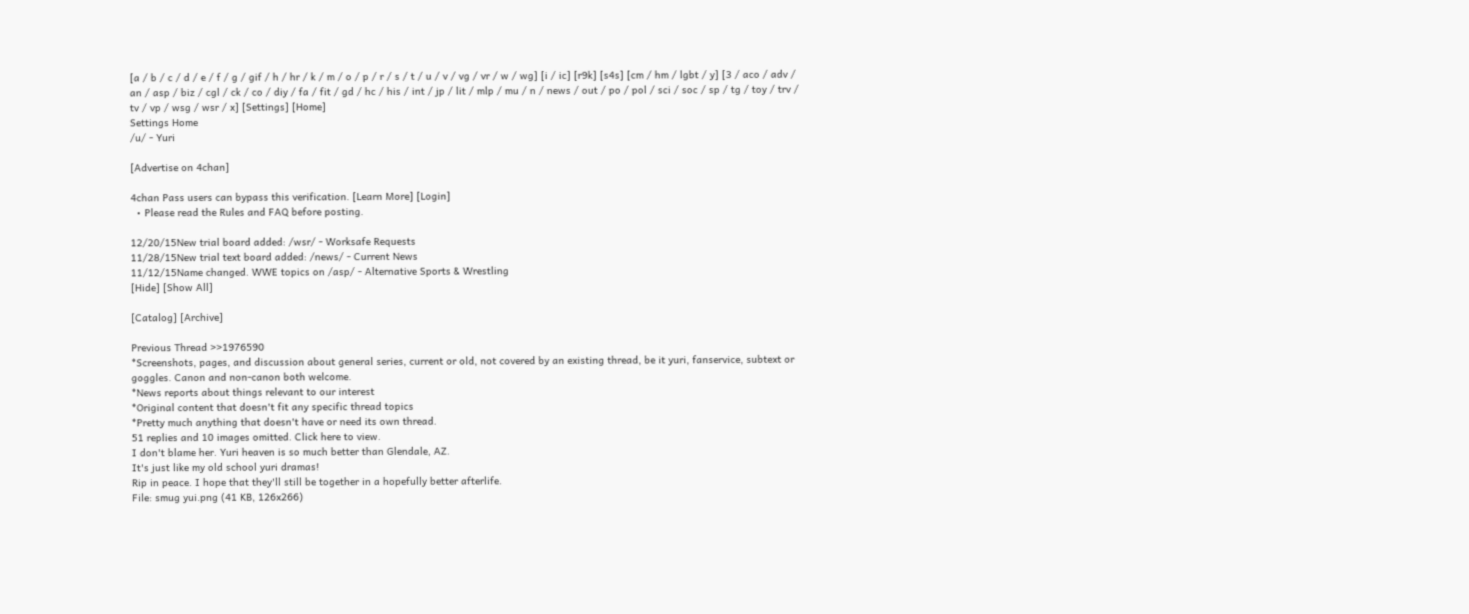[a / b / c / d / e / f / g / gif / h / hr / k / m / o / p / r / s / t / u / v / vg / vr / w / wg] [i / ic] [r9k] [s4s] [cm / hm / lgbt / y] [3 / aco / adv / an / asp / biz / cgl / ck / co / diy / fa / fit / gd / hc / his / int / jp / lit / mlp / mu / n / news / out / po / pol / sci / soc / sp / tg / toy / trv / tv / vp / wsg / wsr / x] [Settings] [Home]
Settings Home
/u/ - Yuri

[Advertise on 4chan]

4chan Pass users can bypass this verification. [Learn More] [Login]
  • Please read the Rules and FAQ before posting.

12/20/15New trial board added: /wsr/ - Worksafe Requests
11/28/15New trial text board added: /news/ - Current News
11/12/15Name changed. WWE topics on /asp/ - Alternative Sports & Wrestling
[Hide] [Show All]

[Catalog] [Archive]

Previous Thread >>1976590
*Screenshots, pages, and discussion about general series, current or old, not covered by an existing thread, be it yuri, fanservice, subtext or goggles. Canon and non-canon both welcome.
*News reports about things relevant to our interest
*Original content that doesn't fit any specific thread topics
*Pretty much anything that doesn't have or need its own thread.
51 replies and 10 images omitted. Click here to view.
I don't blame her. Yuri heaven is so much better than Glendale, AZ.
It's just like my old school yuri dramas!
Rip in peace. I hope that they'll still be together in a hopefully better afterlife.
File: smug yui.png (41 KB, 126x266)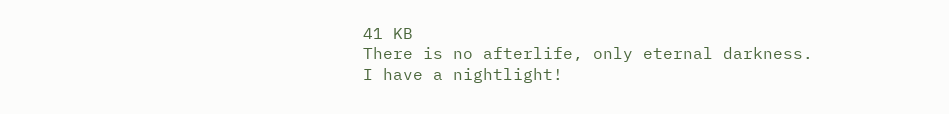41 KB
There is no afterlife, only eternal darkness.
I have a nightlight!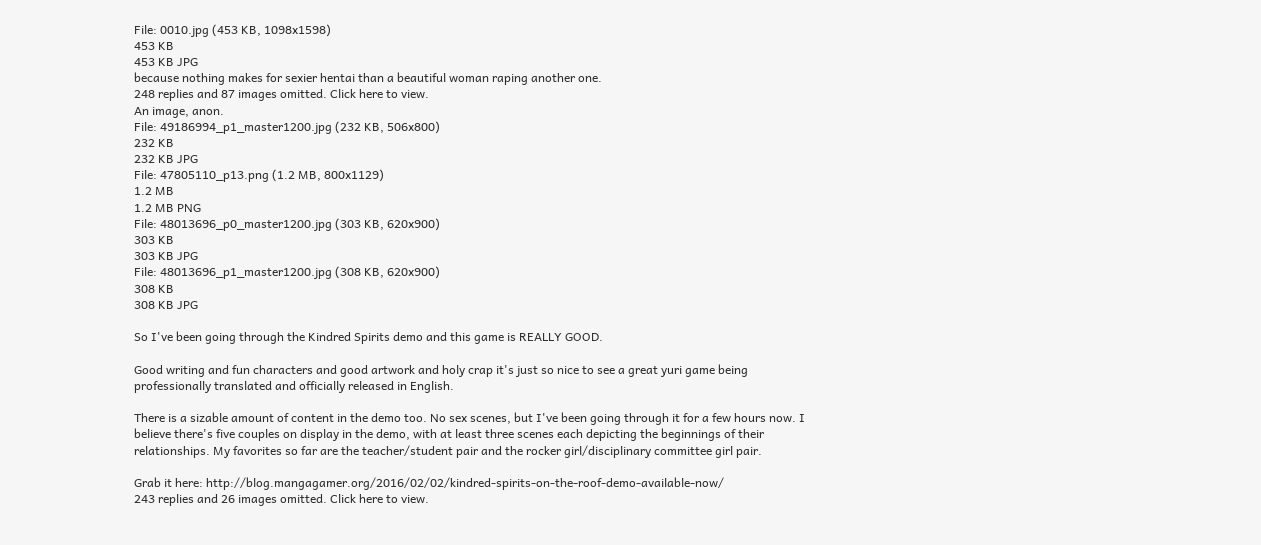File: 0010.jpg (453 KB, 1098x1598)
453 KB
453 KB JPG
because nothing makes for sexier hentai than a beautiful woman raping another one.
248 replies and 87 images omitted. Click here to view.
An image, anon.
File: 49186994_p1_master1200.jpg (232 KB, 506x800)
232 KB
232 KB JPG
File: 47805110_p13.png (1.2 MB, 800x1129)
1.2 MB
1.2 MB PNG
File: 48013696_p0_master1200.jpg (303 KB, 620x900)
303 KB
303 KB JPG
File: 48013696_p1_master1200.jpg (308 KB, 620x900)
308 KB
308 KB JPG

So I've been going through the Kindred Spirits demo and this game is REALLY GOOD.

Good writing and fun characters and good artwork and holy crap it's just so nice to see a great yuri game being professionally translated and officially released in English.

There is a sizable amount of content in the demo too. No sex scenes, but I've been going through it for a few hours now. I believe there's five couples on display in the demo, with at least three scenes each depicting the beginnings of their relationships. My favorites so far are the teacher/student pair and the rocker girl/disciplinary committee girl pair.

Grab it here: http://blog.mangagamer.org/2016/02/02/kindred-spirits-on-the-roof-demo-available-now/
243 replies and 26 images omitted. Click here to view.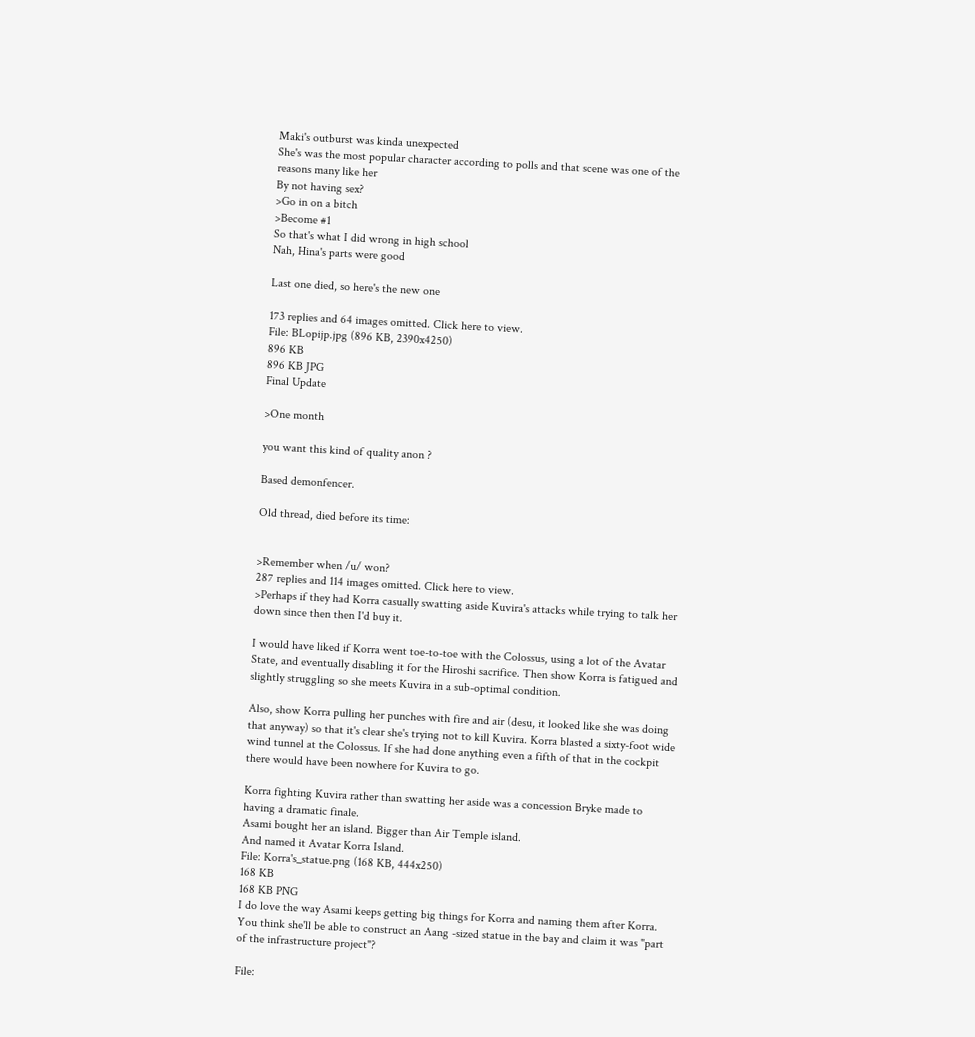Maki's outburst was kinda unexpected
She's was the most popular character according to polls and that scene was one of the reasons many like her
By not having sex?
>Go in on a bitch
>Become #1
So that's what I did wrong in high school
Nah, Hina's parts were good

Last one died, so here's the new one

173 replies and 64 images omitted. Click here to view.
File: BLopijp.jpg (896 KB, 2390x4250)
896 KB
896 KB JPG
Final Update

>One month

you want this kind of quality anon ?

Based demonfencer.

Old thread, died before its time:


>Remember when /u/ won?
287 replies and 114 images omitted. Click here to view.
>Perhaps if they had Korra casually swatting aside Kuvira's attacks while trying to talk her down since then then I'd buy it.

I would have liked if Korra went toe-to-toe with the Colossus, using a lot of the Avatar State, and eventually disabling it for the Hiroshi sacrifice. Then show Korra is fatigued and slightly struggling so she meets Kuvira in a sub-optimal condition.

Also, show Korra pulling her punches with fire and air (desu, it looked like she was doing that anyway) so that it's clear she's trying not to kill Kuvira. Korra blasted a sixty-foot wide wind tunnel at the Colossus. If she had done anything even a fifth of that in the cockpit there would have been nowhere for Kuvira to go.

Korra fighting Kuvira rather than swatting her aside was a concession Bryke made to having a dramatic finale.
Asami bought her an island. Bigger than Air Temple island.
And named it Avatar Korra Island.
File: Korra's_statue.png (168 KB, 444x250)
168 KB
168 KB PNG
I do love the way Asami keeps getting big things for Korra and naming them after Korra.
You think she'll be able to construct an Aang -sized statue in the bay and claim it was "part of the infrastructure project"?

File: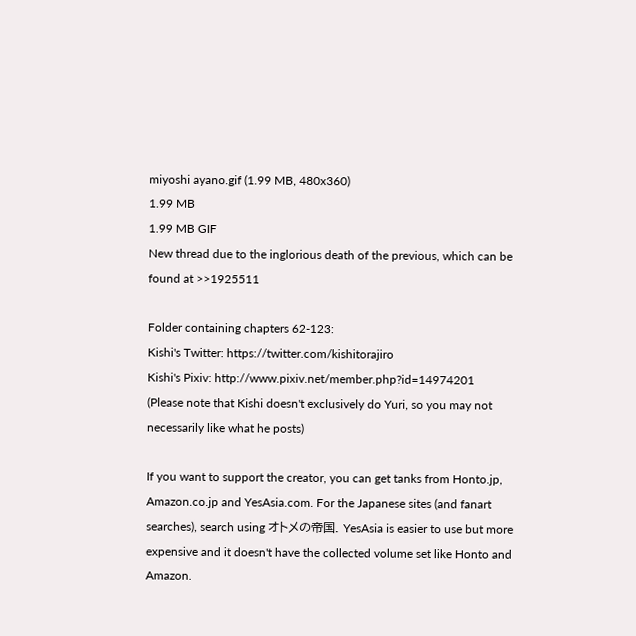miyoshi ayano.gif (1.99 MB, 480x360)
1.99 MB
1.99 MB GIF
New thread due to the inglorious death of the previous, which can be found at >>1925511

Folder containing chapters 62-123:
Kishi's Twitter: https://twitter.com/kishitorajiro
Kishi's Pixiv: http://www.pixiv.net/member.php?id=14974201
(Please note that Kishi doesn't exclusively do Yuri, so you may not necessarily like what he posts)

If you want to support the creator, you can get tanks from Honto.jp, Amazon.co.jp and YesAsia.com. For the Japanese sites (and fanart searches), search using オトメの帝国. YesAsia is easier to use but more expensive and it doesn't have the collected volume set like Honto and Amazon.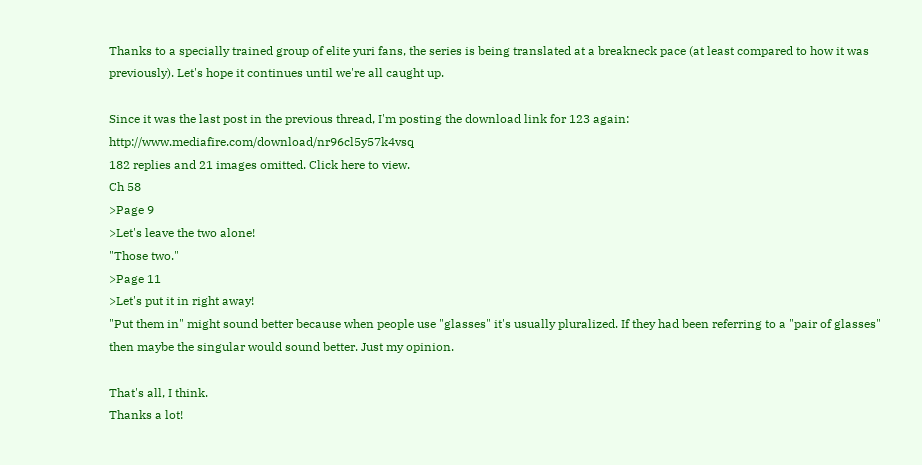Thanks to a specially trained group of elite yuri fans, the series is being translated at a breakneck pace (at least compared to how it was previously). Let's hope it continues until we're all caught up.

Since it was the last post in the previous thread, I'm posting the download link for 123 again: http://www.mediafire.com/download/nr96cl5y57k4vsq
182 replies and 21 images omitted. Click here to view.
Ch 58
>Page 9
>Let's leave the two alone!
"Those two."
>Page 11
>Let's put it in right away!
"Put them in" might sound better because when people use "glasses" it's usually pluralized. If they had been referring to a "pair of glasses" then maybe the singular would sound better. Just my opinion.

That's all, I think.
Thanks a lot!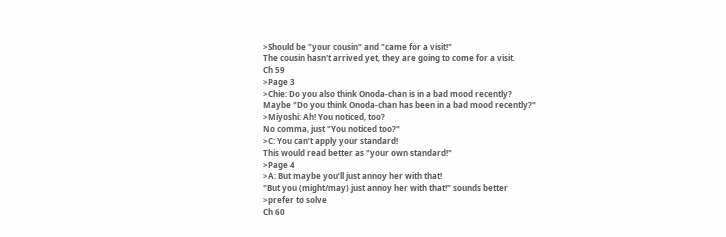>Should be "your cousin" and "came for a visit!"
The cousin hasn't arrived yet, they are going to come for a visit.
Ch 59
>Page 3
>Chie: Do you also think Onoda-chan is in a bad mood recently?
Maybe "Do you think Onoda-chan has been in a bad mood recently?"
>Miyoshi: Ah! You noticed, too?
No comma, just "You noticed too?"
>C: You can’t apply your standard!
This would read better as "your own standard!"
>Page 4
>A: But maybe you’ll just annoy her with that!
"But you (might/may) just annoy her with that!" sounds better
>prefer to solve
Ch 60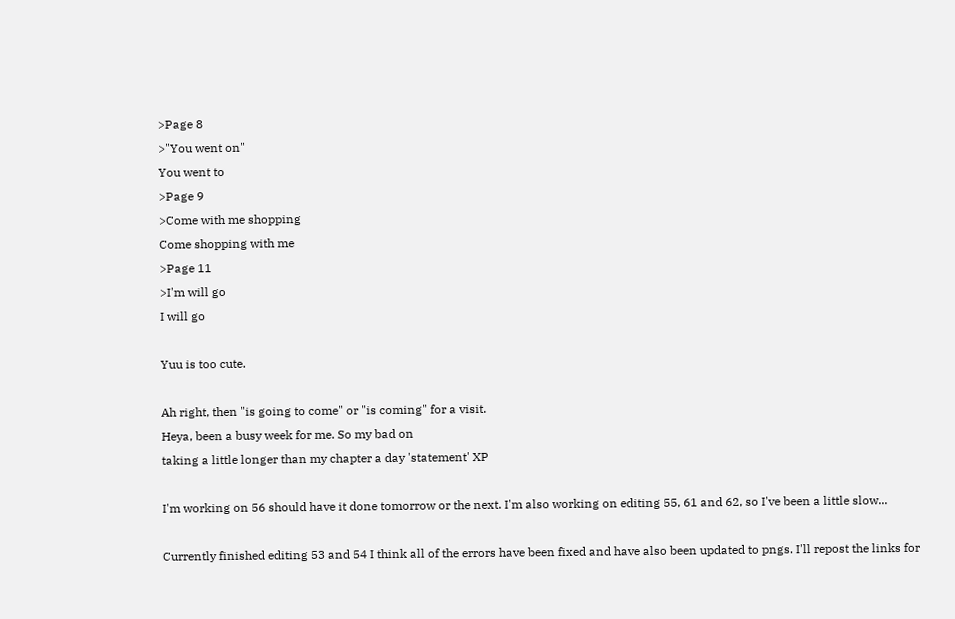>Page 8
>"You went on"
You went to
>Page 9
>Come with me shopping
Come shopping with me
>Page 11
>I'm will go
I will go

Yuu is too cute.

Ah right, then "is going to come" or "is coming" for a visit.
Heya, been a busy week for me. So my bad on
taking a little longer than my chapter a day 'statement' XP

I'm working on 56 should have it done tomorrow or the next. I'm also working on editing 55, 61 and 62, so I've been a little slow...

Currently finished editing 53 and 54 I think all of the errors have been fixed and have also been updated to pngs. I'll repost the links for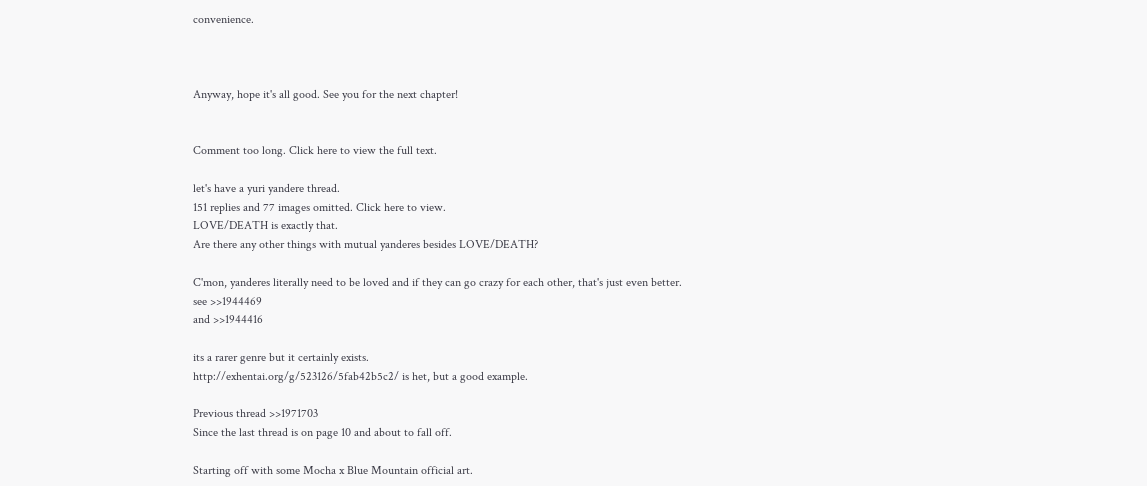convenience.



Anyway, hope it's all good. See you for the next chapter!


Comment too long. Click here to view the full text.

let's have a yuri yandere thread.
151 replies and 77 images omitted. Click here to view.
LOVE/DEATH is exactly that.
Are there any other things with mutual yanderes besides LOVE/DEATH?

C'mon, yanderes literally need to be loved and if they can go crazy for each other, that's just even better.
see >>1944469
and >>1944416

its a rarer genre but it certainly exists.
http://exhentai.org/g/523126/5fab42b5c2/ is het, but a good example.

Previous thread >>1971703
Since the last thread is on page 10 and about to fall off.

Starting off with some Mocha x Blue Mountain official art.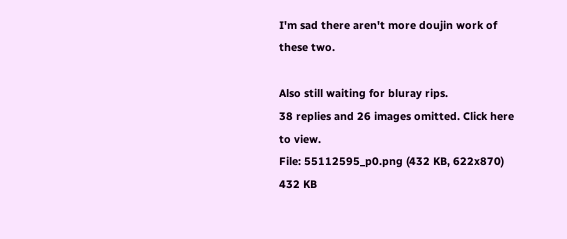I'm sad there aren't more doujin work of these two.

Also still waiting for bluray rips.
38 replies and 26 images omitted. Click here to view.
File: 55112595_p0.png (432 KB, 622x870)
432 KB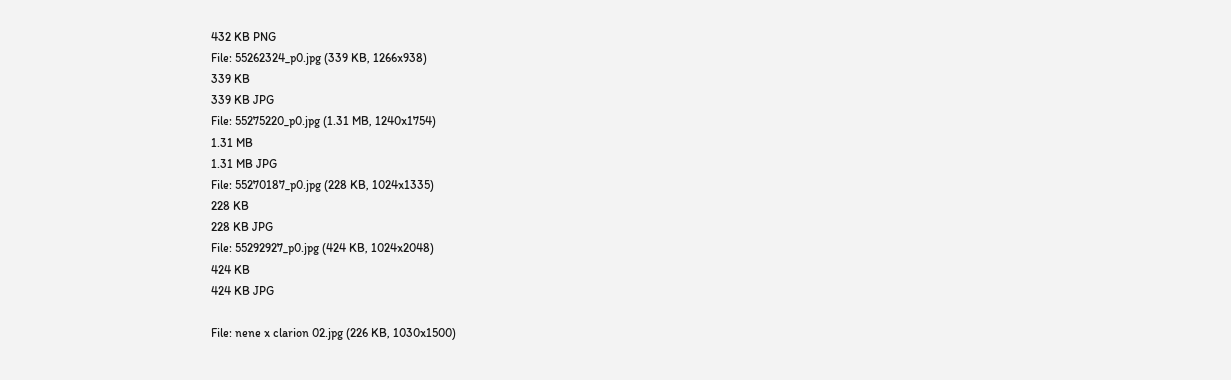432 KB PNG
File: 55262324_p0.jpg (339 KB, 1266x938)
339 KB
339 KB JPG
File: 55275220_p0.jpg (1.31 MB, 1240x1754)
1.31 MB
1.31 MB JPG
File: 55270187_p0.jpg (228 KB, 1024x1335)
228 KB
228 KB JPG
File: 55292927_p0.jpg (424 KB, 1024x2048)
424 KB
424 KB JPG

File: nene x clarion 02.jpg (226 KB, 1030x1500)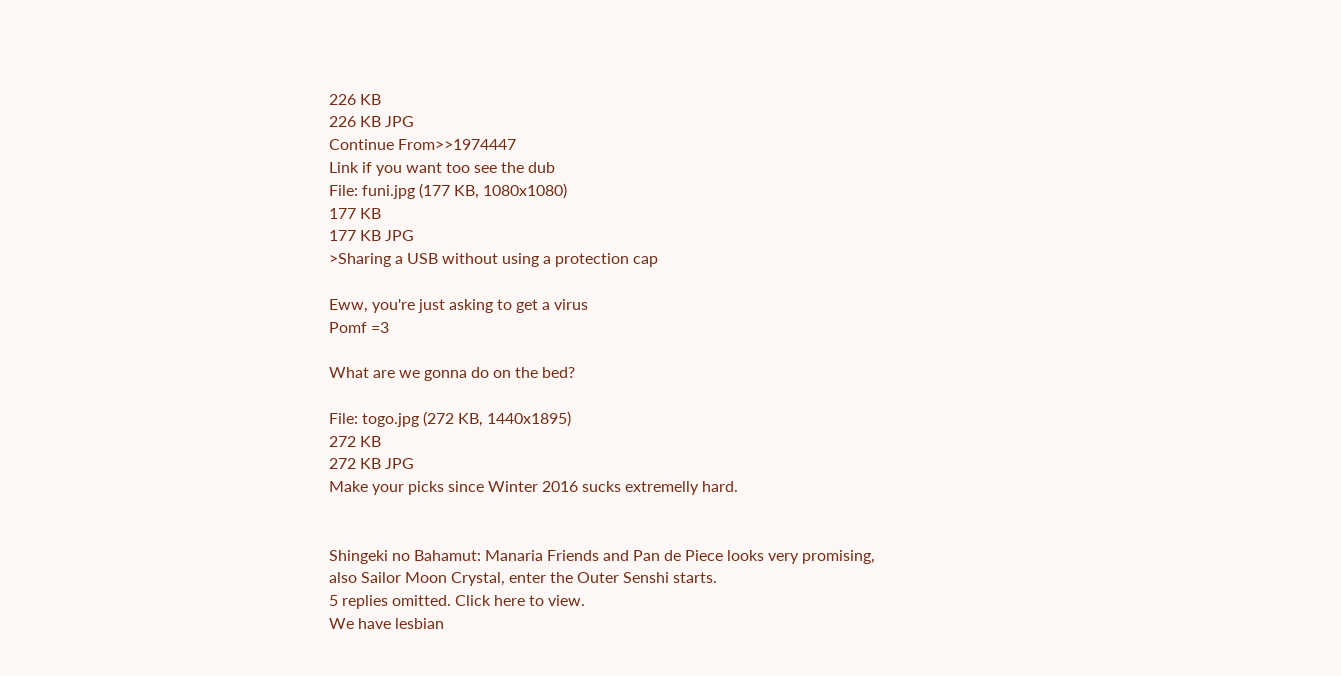226 KB
226 KB JPG
Continue From>>1974447
Link if you want too see the dub
File: funi.jpg (177 KB, 1080x1080)
177 KB
177 KB JPG
>Sharing a USB without using a protection cap

Eww, you're just asking to get a virus
Pomf =3

What are we gonna do on the bed?

File: togo.jpg (272 KB, 1440x1895)
272 KB
272 KB JPG
Make your picks since Winter 2016 sucks extremelly hard.


Shingeki no Bahamut: Manaria Friends and Pan de Piece looks very promising, also Sailor Moon Crystal, enter the Outer Senshi starts.
5 replies omitted. Click here to view.
We have lesbian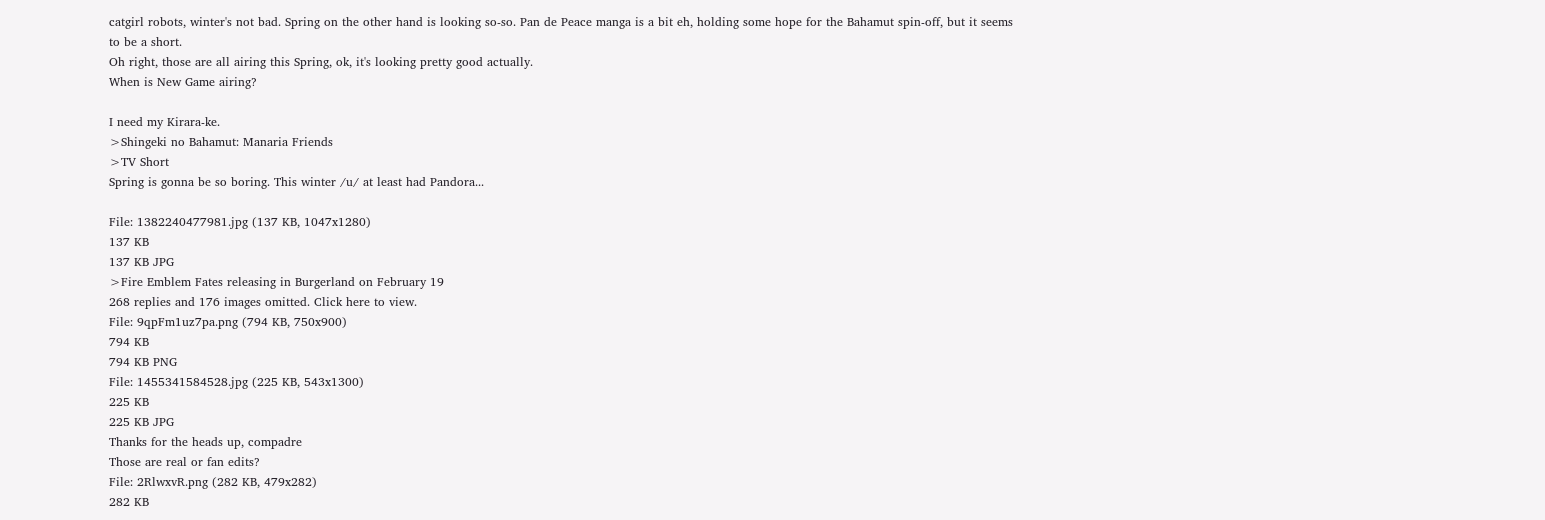catgirl robots, winter's not bad. Spring on the other hand is looking so-so. Pan de Peace manga is a bit eh, holding some hope for the Bahamut spin-off, but it seems to be a short.
Oh right, those are all airing this Spring, ok, it's looking pretty good actually.
When is New Game airing?

I need my Kirara-ke.
>Shingeki no Bahamut: Manaria Friends
>TV Short
Spring is gonna be so boring. This winter /u/ at least had Pandora...

File: 1382240477981.jpg (137 KB, 1047x1280)
137 KB
137 KB JPG
>Fire Emblem Fates releasing in Burgerland on February 19
268 replies and 176 images omitted. Click here to view.
File: 9qpFm1uz7pa.png (794 KB, 750x900)
794 KB
794 KB PNG
File: 1455341584528.jpg (225 KB, 543x1300)
225 KB
225 KB JPG
Thanks for the heads up, compadre
Those are real or fan edits?
File: 2RlwxvR.png (282 KB, 479x282)
282 KB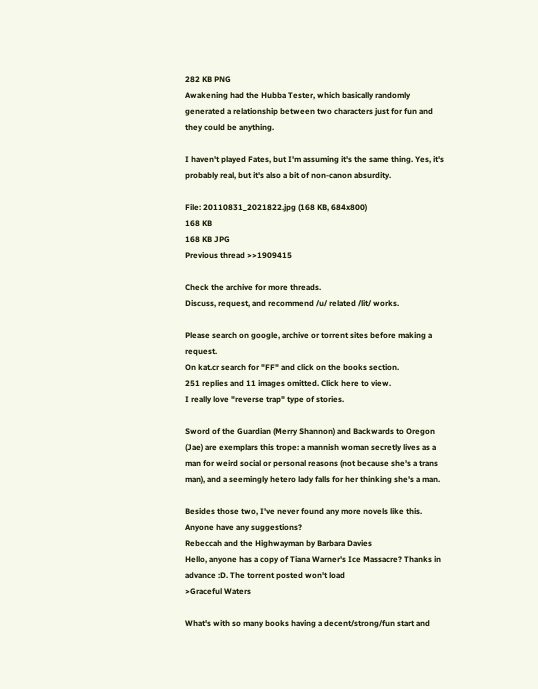282 KB PNG
Awakening had the Hubba Tester, which basically randomly generated a relationship between two characters just for fun and they could be anything.

I haven't played Fates, but I'm assuming it's the same thing. Yes, it's probably real, but it's also a bit of non-canon absurdity.

File: 20110831_2021822.jpg (168 KB, 684x800)
168 KB
168 KB JPG
Previous thread >>1909415

Check the archive for more threads.
Discuss, request, and recommend /u/ related /lit/ works.

Please search on google, archive or torrent sites before making a request.
On kat.cr search for "FF" and click on the books section.
251 replies and 11 images omitted. Click here to view.
I really love "reverse trap" type of stories.

Sword of the Guardian (Merry Shannon) and Backwards to Oregon (Jae) are exemplars this trope: a mannish woman secretly lives as a man for weird social or personal reasons (not because she's a trans man), and a seemingly hetero lady falls for her thinking she's a man.

Besides those two, I've never found any more novels like this. Anyone have any suggestions?
Rebeccah and the Highwayman by Barbara Davies
Hello, anyone has a copy of Tiana Warner's Ice Massacre? Thanks in advance :D. The torrent posted won't load
>Graceful Waters

What's with so many books having a decent/strong/fun start and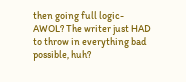then going full logic-AWOL? The writer just HAD to throw in everything bad possible, huh?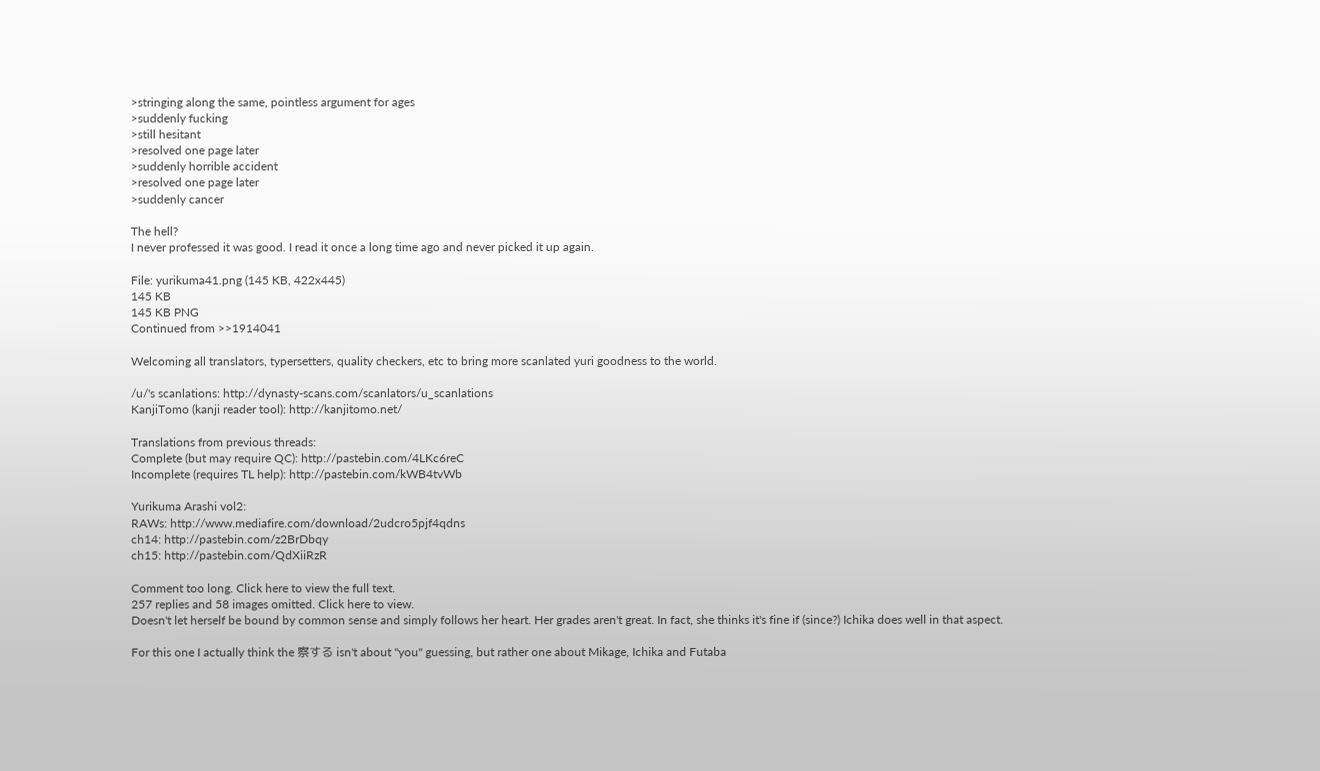>stringing along the same, pointless argument for ages
>suddenly fucking
>still hesitant
>resolved one page later
>suddenly horrible accident
>resolved one page later
>suddenly cancer

The hell?
I never professed it was good. I read it once a long time ago and never picked it up again.

File: yurikuma41.png (145 KB, 422x445)
145 KB
145 KB PNG
Continued from >>1914041

Welcoming all translators, typersetters, quality checkers, etc to bring more scanlated yuri goodness to the world.

/u/'s scanlations: http://dynasty-scans.com/scanlators/u_scanlations
KanjiTomo (kanji reader tool): http://kanjitomo.net/

Translations from previous threads:
Complete (but may require QC): http://pastebin.com/4LKc6reC
Incomplete (requires TL help): http://pastebin.com/kWB4tvWb

Yurikuma Arashi vol2:
RAWs: http://www.mediafire.com/download/2udcro5pjf4qdns
ch14: http://pastebin.com/z2BrDbqy
ch15: http://pastebin.com/QdXiiRzR

Comment too long. Click here to view the full text.
257 replies and 58 images omitted. Click here to view.
Doesn't let herself be bound by common sense and simply follows her heart. Her grades aren't great. In fact, she thinks it's fine if (since?) Ichika does well in that aspect.

For this one I actually think the 察する isn't about "you" guessing, but rather one about Mikage, Ichika and Futaba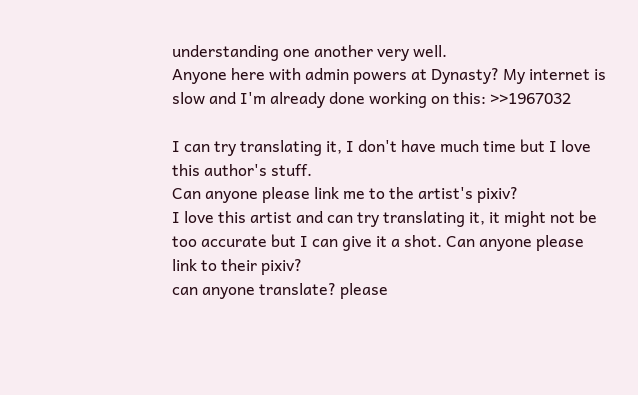understanding one another very well.
Anyone here with admin powers at Dynasty? My internet is slow and I'm already done working on this: >>1967032

I can try translating it, I don't have much time but I love this author's stuff.
Can anyone please link me to the artist's pixiv?
I love this artist and can try translating it, it might not be too accurate but I can give it a shot. Can anyone please link to their pixiv?
can anyone translate? please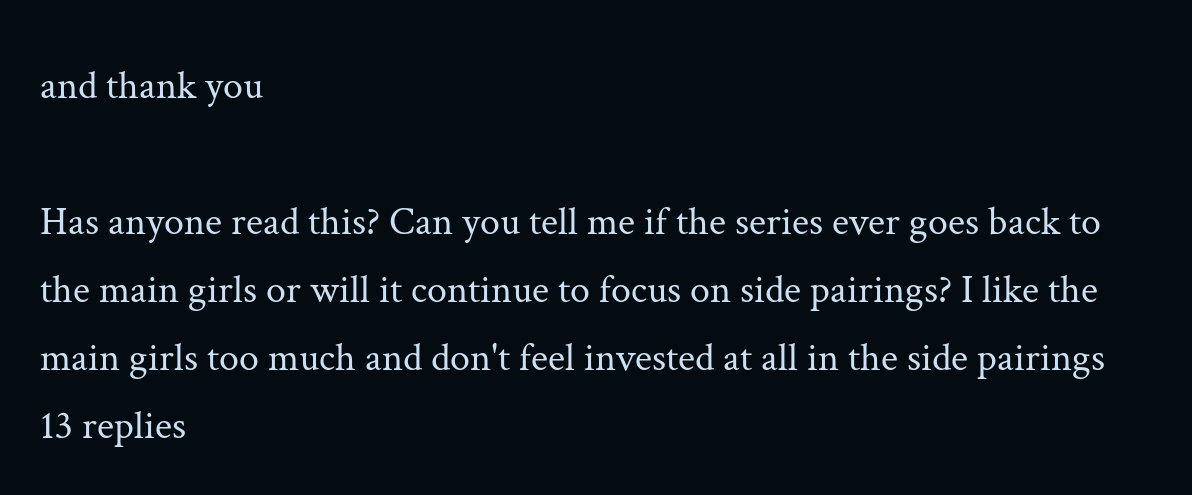and thank you

Has anyone read this? Can you tell me if the series ever goes back to the main girls or will it continue to focus on side pairings? I like the main girls too much and don't feel invested at all in the side pairings
13 replies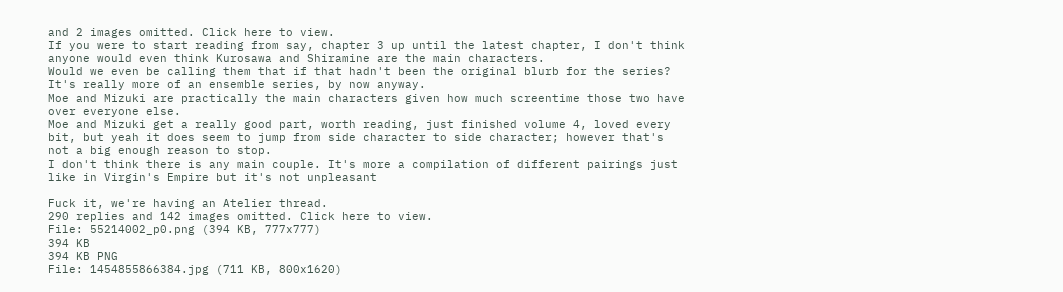and 2 images omitted. Click here to view.
If you were to start reading from say, chapter 3 up until the latest chapter, I don't think anyone would even think Kurosawa and Shiramine are the main characters.
Would we even be calling them that if that hadn't been the original blurb for the series? It's really more of an ensemble series, by now anyway.
Moe and Mizuki are practically the main characters given how much screentime those two have over everyone else.
Moe and Mizuki get a really good part, worth reading, just finished volume 4, loved every bit, but yeah it does seem to jump from side character to side character; however that's not a big enough reason to stop.
I don't think there is any main couple. It's more a compilation of different pairings just like in Virgin's Empire but it's not unpleasant

Fuck it, we're having an Atelier thread.
290 replies and 142 images omitted. Click here to view.
File: 55214002_p0.png (394 KB, 777x777)
394 KB
394 KB PNG
File: 1454855866384.jpg (711 KB, 800x1620)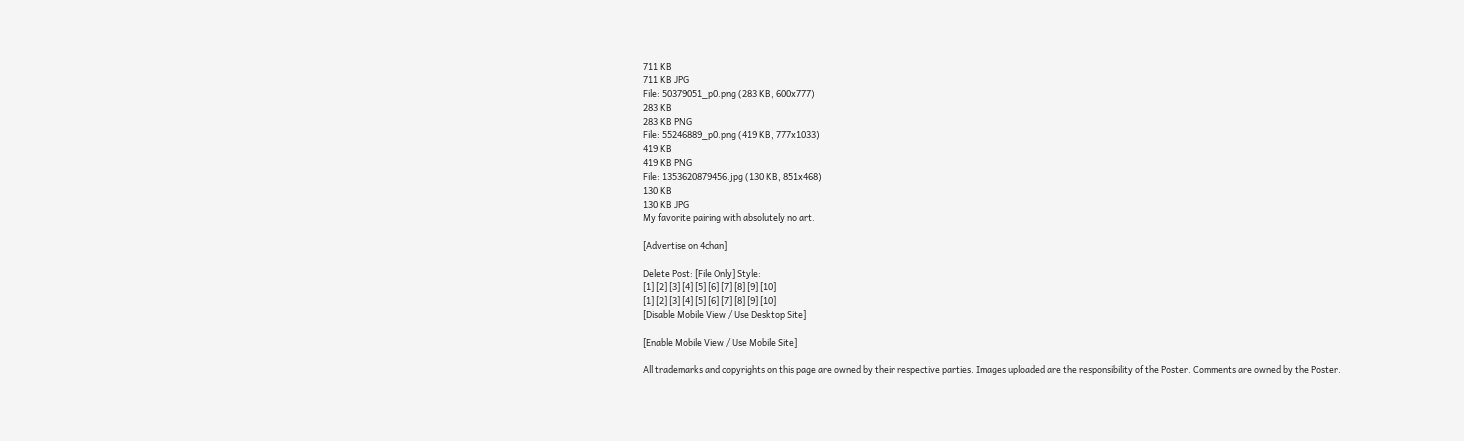711 KB
711 KB JPG
File: 50379051_p0.png (283 KB, 600x777)
283 KB
283 KB PNG
File: 55246889_p0.png (419 KB, 777x1033)
419 KB
419 KB PNG
File: 1353620879456.jpg (130 KB, 851x468)
130 KB
130 KB JPG
My favorite pairing with absolutely no art.

[Advertise on 4chan]

Delete Post: [File Only] Style:
[1] [2] [3] [4] [5] [6] [7] [8] [9] [10]
[1] [2] [3] [4] [5] [6] [7] [8] [9] [10]
[Disable Mobile View / Use Desktop Site]

[Enable Mobile View / Use Mobile Site]

All trademarks and copyrights on this page are owned by their respective parties. Images uploaded are the responsibility of the Poster. Comments are owned by the Poster.